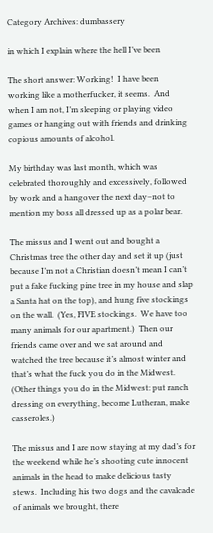Category Archives: dumbassery

in which I explain where the hell I’ve been

The short answer: Working!  I have been working like a motherfucker, it seems.  And when I am not, I’m sleeping or playing video games or hanging out with friends and drinking copious amounts of alcohol.

My birthday was last month, which was celebrated thoroughly and excessively, followed by work and a hangover the next day–not to mention my boss all dressed up as a polar bear.

The missus and I went out and bought a Christmas tree the other day and set it up (just because I’m not a Christian doesn’t mean I can’t put a fake fucking pine tree in my house and slap a Santa hat on the top), and hung five stockings on the wall.  (Yes, FIVE stockings.  We have too many animals for our apartment.)  Then our friends came over and we sat around and watched the tree because it’s almost winter and that’s what the fuck you do in the Midwest.  (Other things you do in the Midwest: put ranch dressing on everything, become Lutheran, make casseroles.)

The missus and I are now staying at my dad’s for the weekend while he’s shooting cute innocent animals in the head to make delicious tasty stews.  Including his two dogs and the cavalcade of animals we brought, there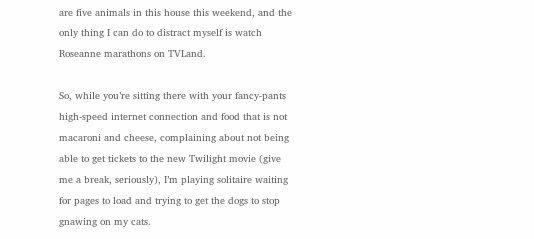are five animals in this house this weekend, and the only thing I can do to distract myself is watch Roseanne marathons on TVLand.

So, while you’re sitting there with your fancy-pants high-speed internet connection and food that is not macaroni and cheese, complaining about not being able to get tickets to the new Twilight movie (give me a break, seriously), I’m playing solitaire waiting for pages to load and trying to get the dogs to stop gnawing on my cats.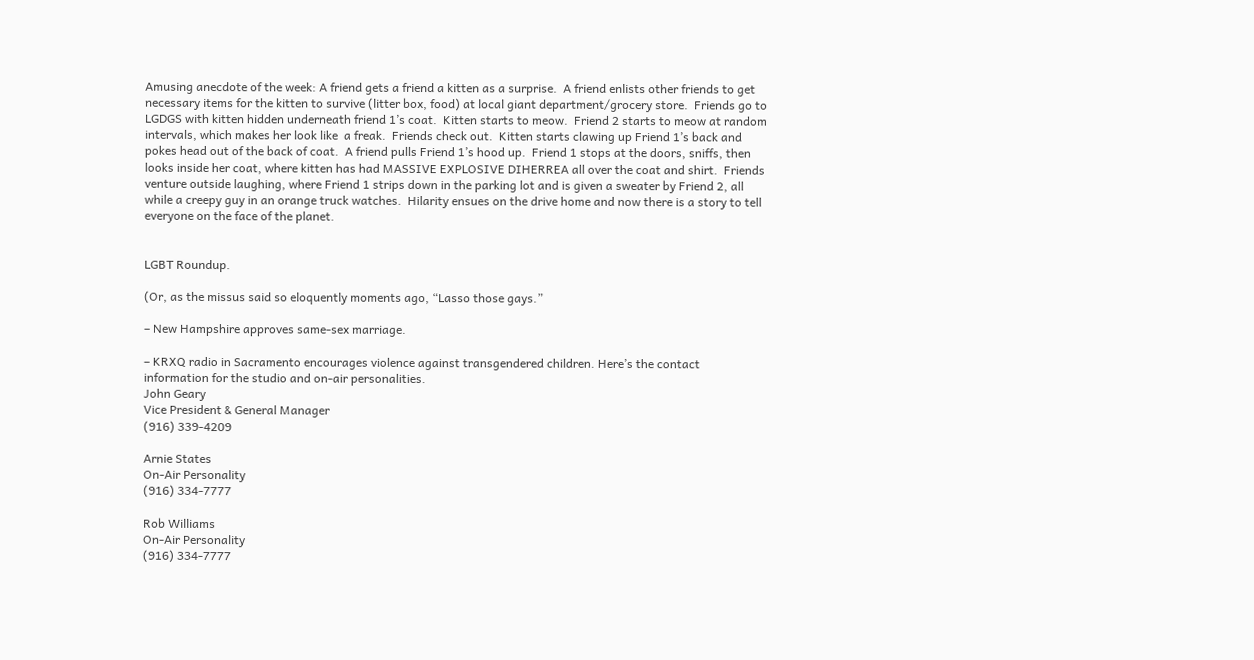Amusing anecdote of the week: A friend gets a friend a kitten as a surprise.  A friend enlists other friends to get necessary items for the kitten to survive (litter box, food) at local giant department/grocery store.  Friends go to LGDGS with kitten hidden underneath friend 1’s coat.  Kitten starts to meow.  Friend 2 starts to meow at random intervals, which makes her look like  a freak.  Friends check out.  Kitten starts clawing up Friend 1’s back and pokes head out of the back of coat.  A friend pulls Friend 1’s hood up.  Friend 1 stops at the doors, sniffs, then looks inside her coat, where kitten has had MASSIVE EXPLOSIVE DIHERREA all over the coat and shirt.  Friends venture outside laughing, where Friend 1 strips down in the parking lot and is given a sweater by Friend 2, all while a creepy guy in an orange truck watches.  Hilarity ensues on the drive home and now there is a story to tell everyone on the face of the planet.


LGBT Roundup.

(Or, as the missus said so eloquently moments ago, “Lasso those gays.”

– New Hampshire approves same-sex marriage.

– KRXQ radio in Sacramento encourages violence against transgendered children. Here’s the contact information for the studio and on-air personalities.
John Geary
Vice President & General Manager
(916) 339-4209

Arnie States
On-Air Personality
(916) 334-7777

Rob Williams
On-Air Personality
(916) 334-7777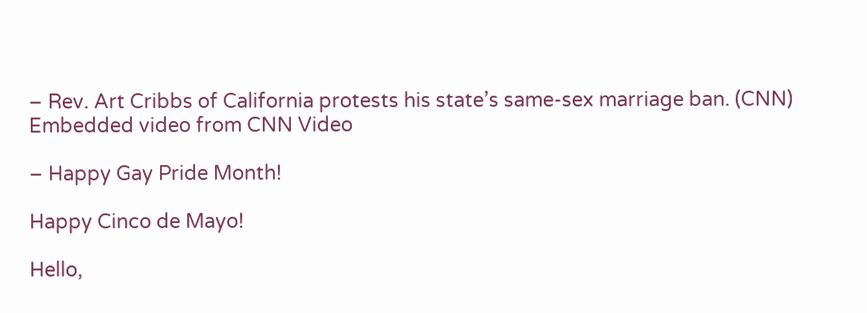– Rev. Art Cribbs of California protests his state’s same-sex marriage ban. (CNN)
Embedded video from CNN Video

– Happy Gay Pride Month!

Happy Cinco de Mayo!

Hello,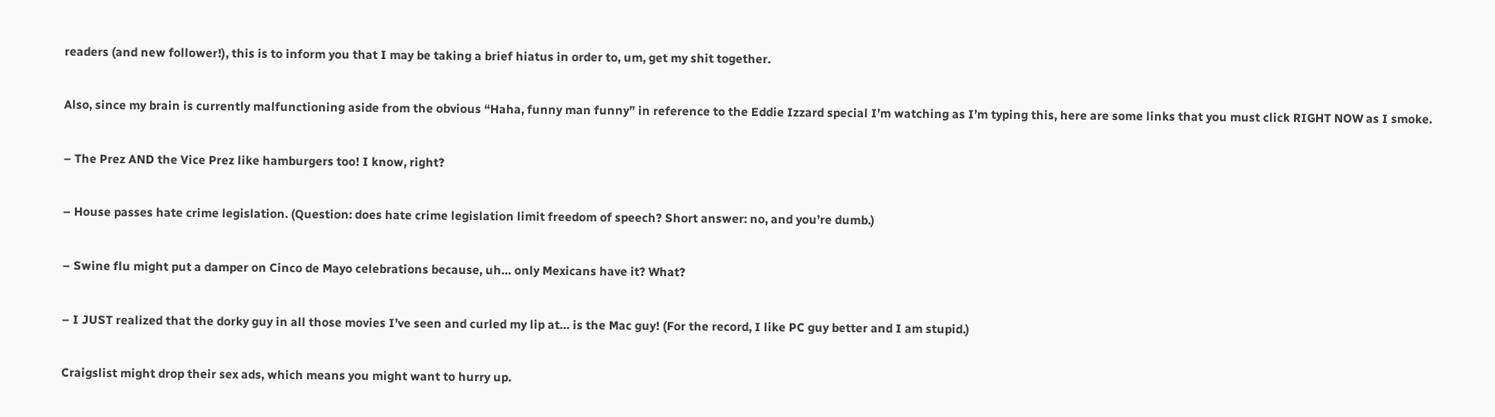readers (and new follower!), this is to inform you that I may be taking a brief hiatus in order to, um, get my shit together.

Also, since my brain is currently malfunctioning aside from the obvious “Haha, funny man funny” in reference to the Eddie Izzard special I’m watching as I’m typing this, here are some links that you must click RIGHT NOW as I smoke.

– The Prez AND the Vice Prez like hamburgers too! I know, right?

– House passes hate crime legislation. (Question: does hate crime legislation limit freedom of speech? Short answer: no, and you’re dumb.)

– Swine flu might put a damper on Cinco de Mayo celebrations because, uh… only Mexicans have it? What?

– I JUST realized that the dorky guy in all those movies I’ve seen and curled my lip at… is the Mac guy! (For the record, I like PC guy better and I am stupid.)

Craigslist might drop their sex ads, which means you might want to hurry up.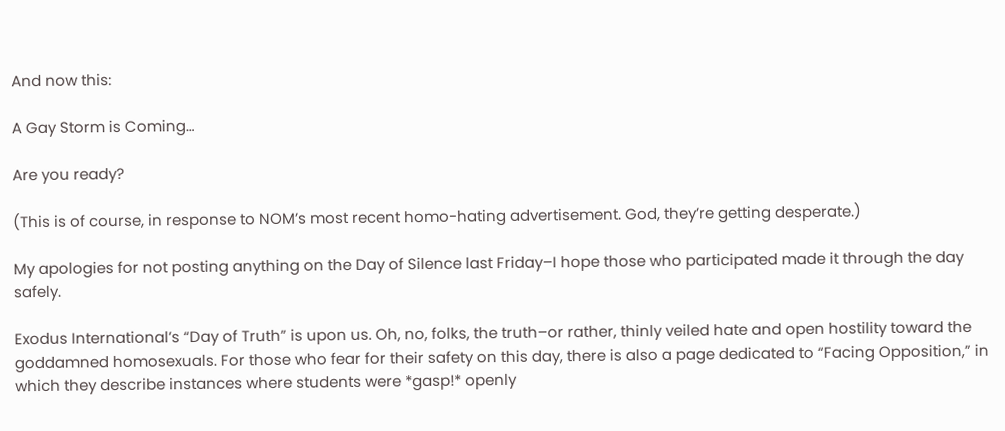And now this:

A Gay Storm is Coming…

Are you ready?

(This is of course, in response to NOM’s most recent homo-hating advertisement. God, they’re getting desperate.)

My apologies for not posting anything on the Day of Silence last Friday–I hope those who participated made it through the day safely.

Exodus International’s “Day of Truth” is upon us. Oh, no, folks, the truth–or rather, thinly veiled hate and open hostility toward the goddamned homosexuals. For those who fear for their safety on this day, there is also a page dedicated to “Facing Opposition,” in which they describe instances where students were *gasp!* openly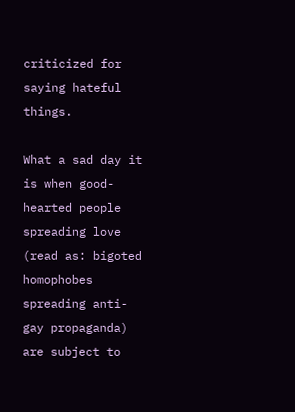criticized for saying hateful things.

What a sad day it is when good-hearted people spreading love (read as: bigoted homophobes spreading anti-gay propaganda) are subject to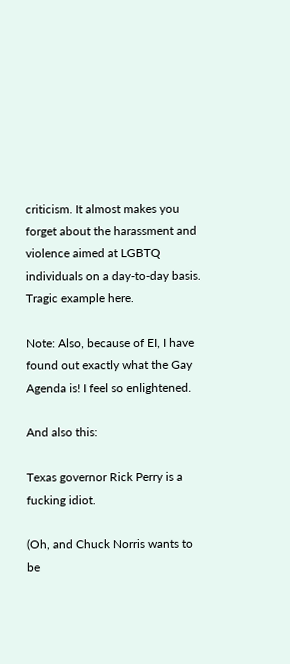criticism. It almost makes you forget about the harassment and violence aimed at LGBTQ individuals on a day-to-day basis. Tragic example here.

Note: Also, because of EI, I have found out exactly what the Gay Agenda is! I feel so enlightened.

And also this:

Texas governor Rick Perry is a fucking idiot.

(Oh, and Chuck Norris wants to be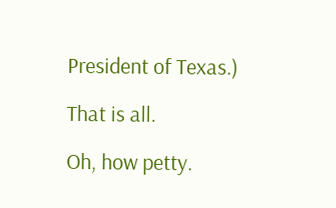President of Texas.)

That is all.

Oh, how petty.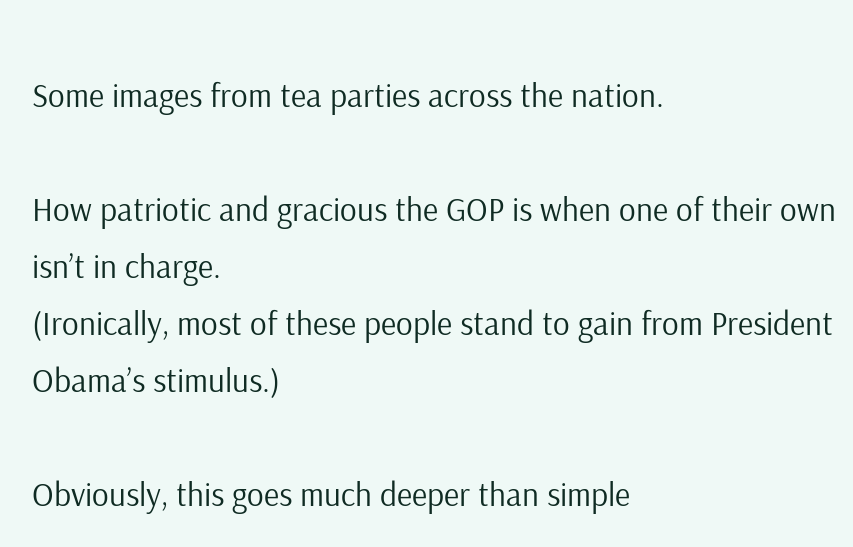Some images from tea parties across the nation.

How patriotic and gracious the GOP is when one of their own isn’t in charge.
(Ironically, most of these people stand to gain from President Obama’s stimulus.)

Obviously, this goes much deeper than simple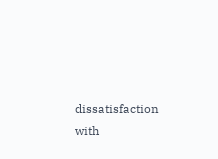dissatisfaction with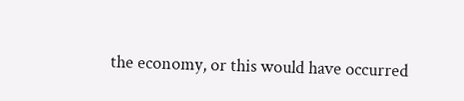the economy, or this would have occurred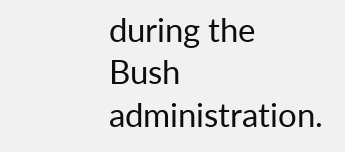during the Bush administration.